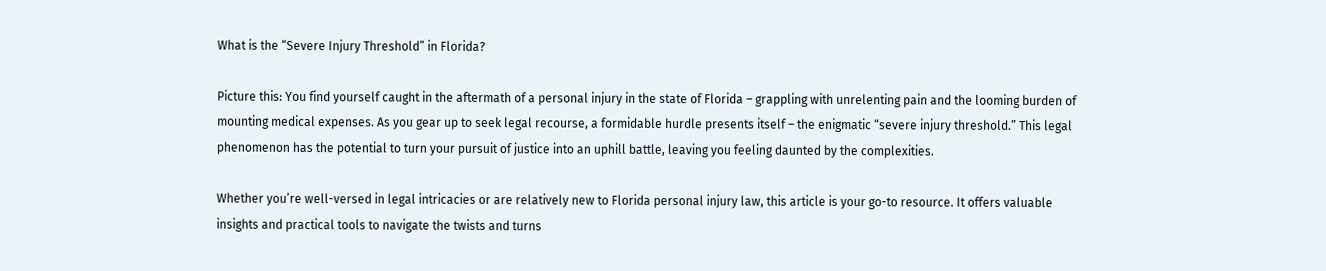What is the “Severe Injury Threshold” in Florida?

Picture this: You find yourself caught in the aftermath of a personal injury in the state of Florida – grappling with unrelenting pain and the looming burden of mounting medical expenses. As you gear up to seek legal recourse, a formidable hurdle presents itself – the enigmatic “severe injury threshold.” This legal phenomenon has the potential to turn your pursuit of justice into an uphill battle, leaving you feeling daunted by the complexities.

Whether you’re well-versed in legal intricacies or are relatively new to Florida personal injury law, this article is your go-to resource. It offers valuable insights and practical tools to navigate the twists and turns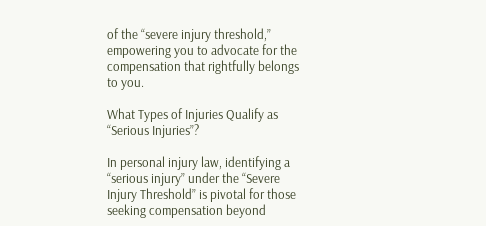of the “severe injury threshold,” empowering you to advocate for the compensation that rightfully belongs to you.

What Types of Injuries Qualify as “Serious Injuries”?

In personal injury law, identifying a “serious injury” under the “Severe Injury Threshold” is pivotal for those seeking compensation beyond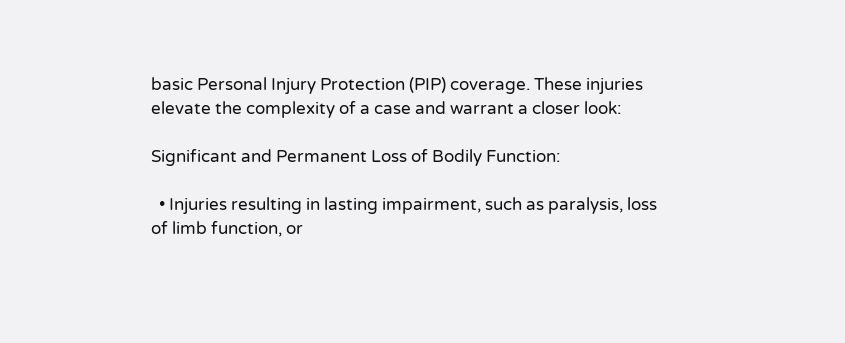basic Personal Injury Protection (PIP) coverage. These injuries elevate the complexity of a case and warrant a closer look:

Significant and Permanent Loss of Bodily Function:

  • Injuries resulting in lasting impairment, such as paralysis, loss of limb function, or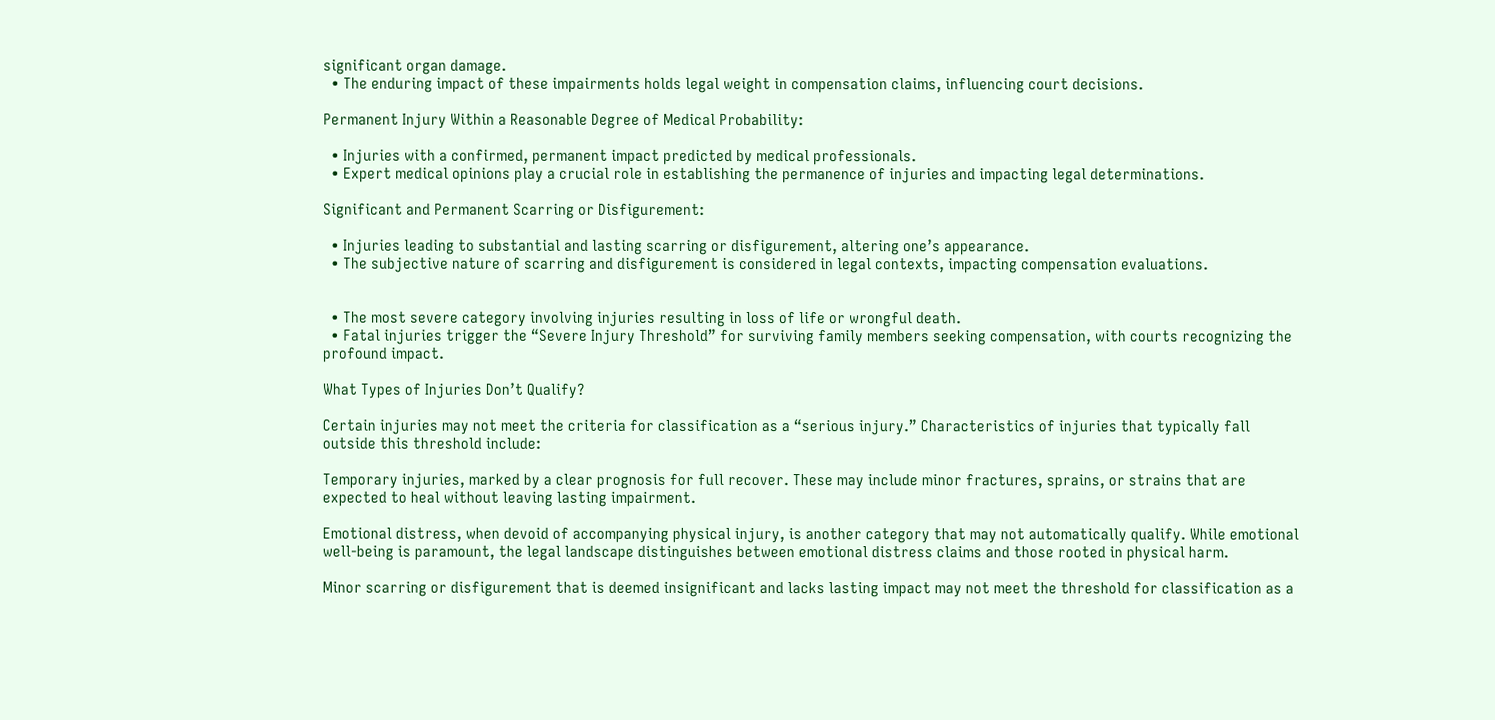significant organ damage.
  • The enduring impact of these impairments holds legal weight in compensation claims, influencing court decisions.

Permanent Injury Within a Reasonable Degree of Medical Probability:

  • Injuries with a confirmed, permanent impact predicted by medical professionals.
  • Expert medical opinions play a crucial role in establishing the permanence of injuries and impacting legal determinations.

Significant and Permanent Scarring or Disfigurement:

  • Injuries leading to substantial and lasting scarring or disfigurement, altering one’s appearance.
  • The subjective nature of scarring and disfigurement is considered in legal contexts, impacting compensation evaluations.


  • The most severe category involving injuries resulting in loss of life or wrongful death.
  • Fatal injuries trigger the “Severe Injury Threshold” for surviving family members seeking compensation, with courts recognizing the profound impact.

What Types of Injuries Don’t Qualify?

Certain injuries may not meet the criteria for classification as a “serious injury.” Characteristics of injuries that typically fall outside this threshold include:

Temporary injuries, marked by a clear prognosis for full recover. These may include minor fractures, sprains, or strains that are expected to heal without leaving lasting impairment.

Emotional distress, when devoid of accompanying physical injury, is another category that may not automatically qualify. While emotional well-being is paramount, the legal landscape distinguishes between emotional distress claims and those rooted in physical harm.

Minor scarring or disfigurement that is deemed insignificant and lacks lasting impact may not meet the threshold for classification as a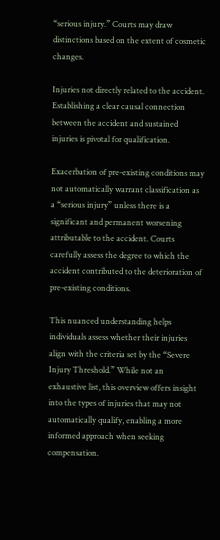“serious injury.” Courts may draw distinctions based on the extent of cosmetic changes.

Injuries not directly related to the accident. Establishing a clear causal connection between the accident and sustained injuries is pivotal for qualification.

Exacerbation of pre-existing conditions may not automatically warrant classification as a “serious injury” unless there is a significant and permanent worsening attributable to the accident. Courts carefully assess the degree to which the accident contributed to the deterioration of pre-existing conditions.

This nuanced understanding helps individuals assess whether their injuries align with the criteria set by the “Severe Injury Threshold.” While not an exhaustive list, this overview offers insight into the types of injuries that may not automatically qualify, enabling a more informed approach when seeking compensation.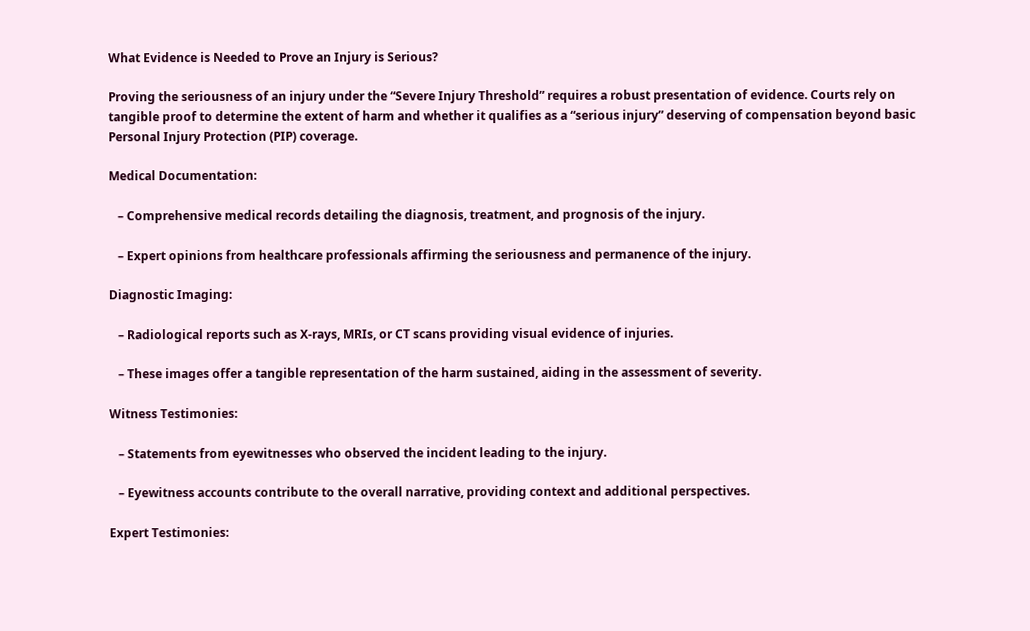What Evidence is Needed to Prove an Injury is Serious?

Proving the seriousness of an injury under the “Severe Injury Threshold” requires a robust presentation of evidence. Courts rely on tangible proof to determine the extent of harm and whether it qualifies as a “serious injury” deserving of compensation beyond basic Personal Injury Protection (PIP) coverage.

Medical Documentation:

   – Comprehensive medical records detailing the diagnosis, treatment, and prognosis of the injury.

   – Expert opinions from healthcare professionals affirming the seriousness and permanence of the injury.

Diagnostic Imaging:

   – Radiological reports such as X-rays, MRIs, or CT scans providing visual evidence of injuries.

   – These images offer a tangible representation of the harm sustained, aiding in the assessment of severity.

Witness Testimonies:

   – Statements from eyewitnesses who observed the incident leading to the injury.

   – Eyewitness accounts contribute to the overall narrative, providing context and additional perspectives.

Expert Testimonies: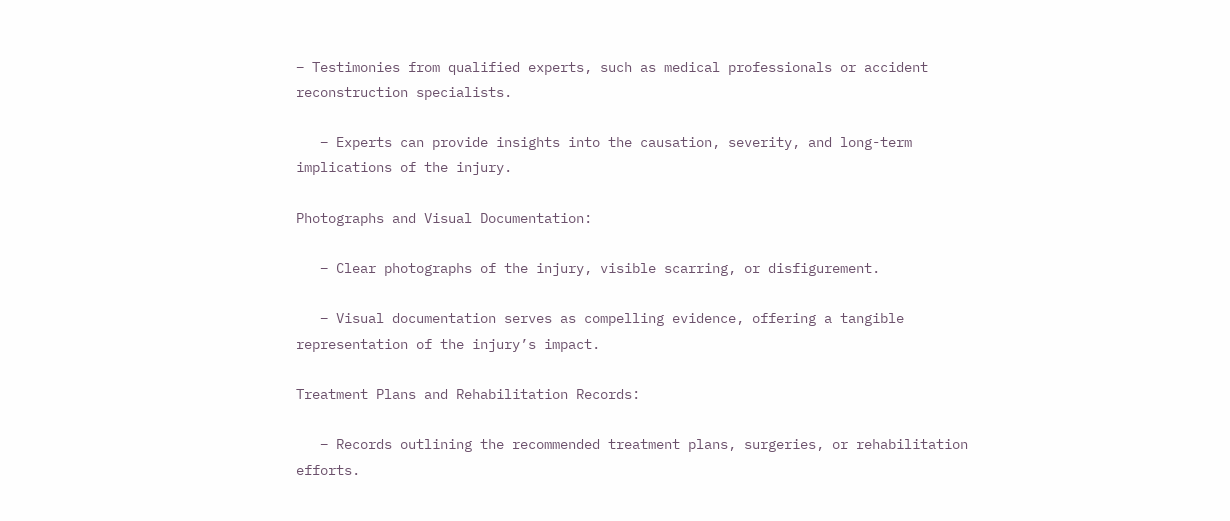– Testimonies from qualified experts, such as medical professionals or accident reconstruction specialists.

   – Experts can provide insights into the causation, severity, and long-term implications of the injury.

Photographs and Visual Documentation:

   – Clear photographs of the injury, visible scarring, or disfigurement.

   – Visual documentation serves as compelling evidence, offering a tangible representation of the injury’s impact.

Treatment Plans and Rehabilitation Records:

   – Records outlining the recommended treatment plans, surgeries, or rehabilitation efforts.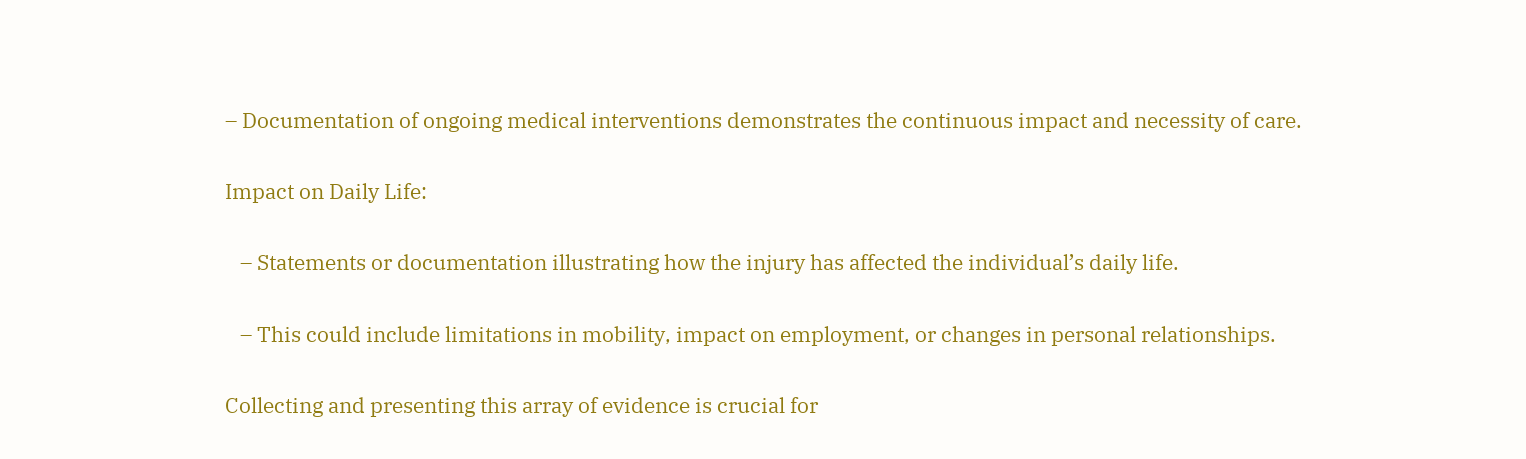– Documentation of ongoing medical interventions demonstrates the continuous impact and necessity of care.

Impact on Daily Life:

   – Statements or documentation illustrating how the injury has affected the individual’s daily life.

   – This could include limitations in mobility, impact on employment, or changes in personal relationships.

Collecting and presenting this array of evidence is crucial for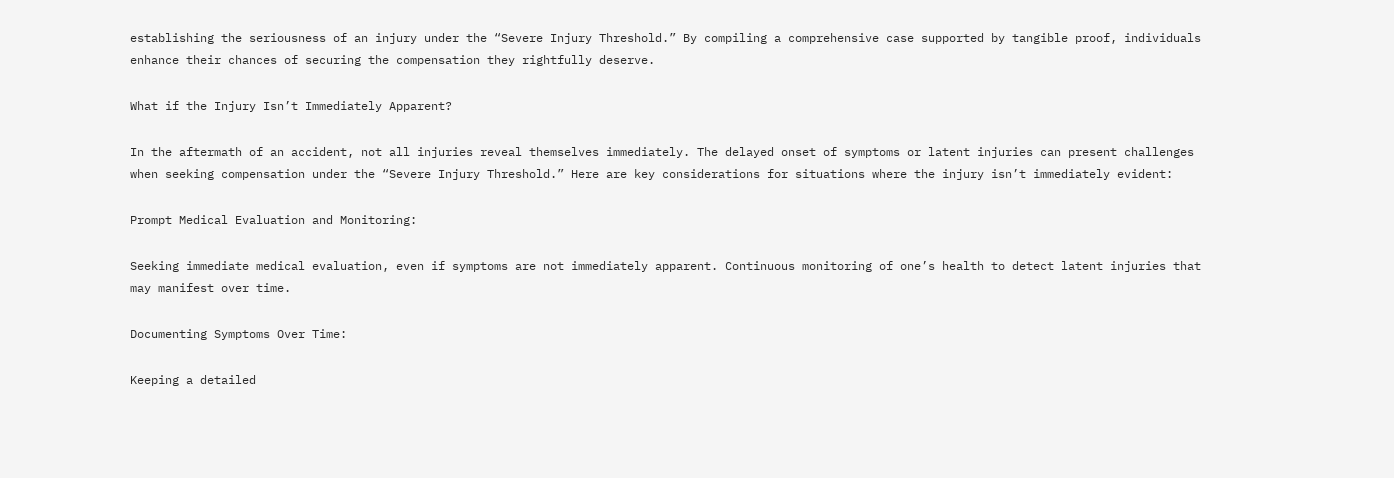establishing the seriousness of an injury under the “Severe Injury Threshold.” By compiling a comprehensive case supported by tangible proof, individuals enhance their chances of securing the compensation they rightfully deserve.

What if the Injury Isn’t Immediately Apparent?

In the aftermath of an accident, not all injuries reveal themselves immediately. The delayed onset of symptoms or latent injuries can present challenges when seeking compensation under the “Severe Injury Threshold.” Here are key considerations for situations where the injury isn’t immediately evident:

Prompt Medical Evaluation and Monitoring:

Seeking immediate medical evaluation, even if symptoms are not immediately apparent. Continuous monitoring of one’s health to detect latent injuries that may manifest over time.

Documenting Symptoms Over Time:

Keeping a detailed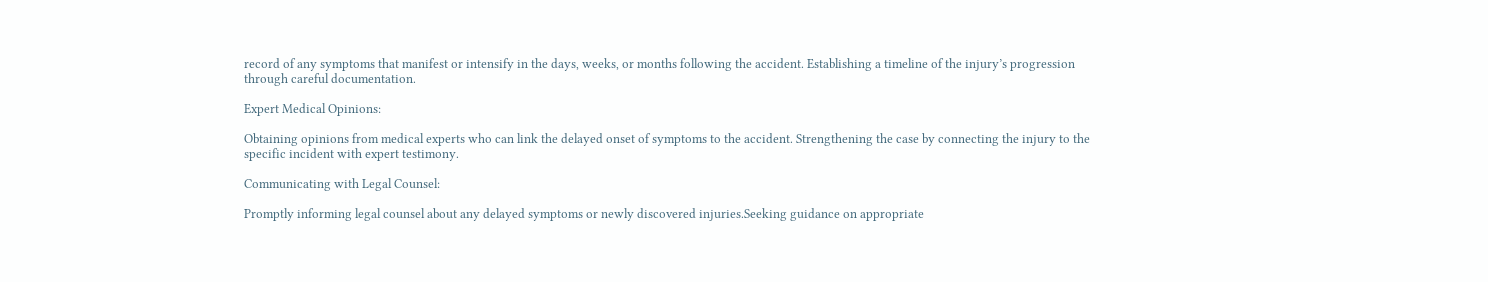record of any symptoms that manifest or intensify in the days, weeks, or months following the accident. Establishing a timeline of the injury’s progression through careful documentation.

Expert Medical Opinions:

Obtaining opinions from medical experts who can link the delayed onset of symptoms to the accident. Strengthening the case by connecting the injury to the specific incident with expert testimony.

Communicating with Legal Counsel:

Promptly informing legal counsel about any delayed symptoms or newly discovered injuries.Seeking guidance on appropriate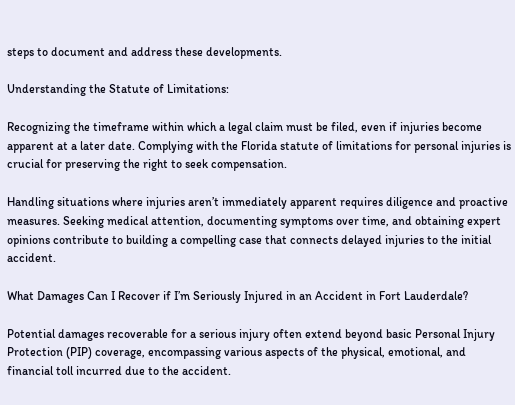steps to document and address these developments.

Understanding the Statute of Limitations:

Recognizing the timeframe within which a legal claim must be filed, even if injuries become apparent at a later date. Complying with the Florida statute of limitations for personal injuries is crucial for preserving the right to seek compensation.

Handling situations where injuries aren’t immediately apparent requires diligence and proactive measures. Seeking medical attention, documenting symptoms over time, and obtaining expert opinions contribute to building a compelling case that connects delayed injuries to the initial accident.

What Damages Can I Recover if I’m Seriously Injured in an Accident in Fort Lauderdale?

Potential damages recoverable for a serious injury often extend beyond basic Personal Injury Protection (PIP) coverage, encompassing various aspects of the physical, emotional, and financial toll incurred due to the accident.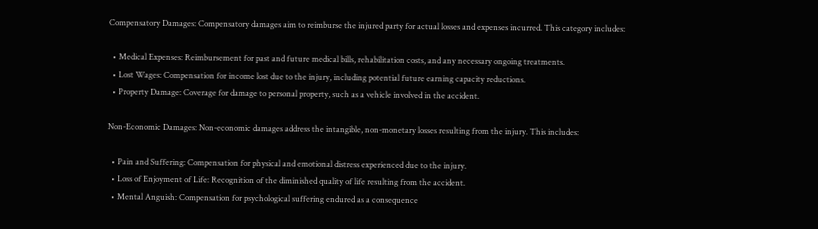Compensatory Damages: Compensatory damages aim to reimburse the injured party for actual losses and expenses incurred. This category includes:

  • Medical Expenses: Reimbursement for past and future medical bills, rehabilitation costs, and any necessary ongoing treatments.
  • Lost Wages: Compensation for income lost due to the injury, including potential future earning capacity reductions.
  • Property Damage: Coverage for damage to personal property, such as a vehicle involved in the accident.

Non-Economic Damages: Non-economic damages address the intangible, non-monetary losses resulting from the injury. This includes:

  • Pain and Suffering: Compensation for physical and emotional distress experienced due to the injury.
  • Loss of Enjoyment of Life: Recognition of the diminished quality of life resulting from the accident.
  • Mental Anguish: Compensation for psychological suffering endured as a consequence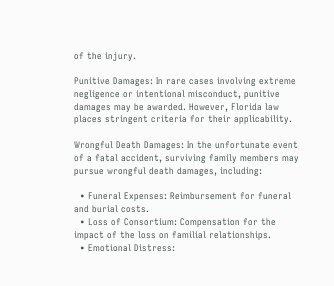of the injury.

Punitive Damages: In rare cases involving extreme negligence or intentional misconduct, punitive damages may be awarded. However, Florida law places stringent criteria for their applicability.

Wrongful Death Damages: In the unfortunate event of a fatal accident, surviving family members may pursue wrongful death damages, including:

  • Funeral Expenses: Reimbursement for funeral and burial costs.
  • Loss of Consortium: Compensation for the impact of the loss on familial relationships.
  • Emotional Distress: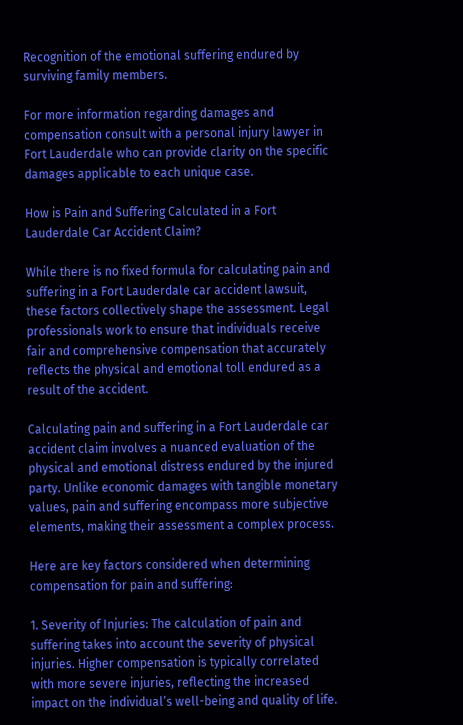Recognition of the emotional suffering endured by surviving family members.

For more information regarding damages and compensation consult with a personal injury lawyer in Fort Lauderdale who can provide clarity on the specific damages applicable to each unique case.

How is Pain and Suffering Calculated in a Fort Lauderdale Car Accident Claim?

While there is no fixed formula for calculating pain and suffering in a Fort Lauderdale car accident lawsuit, these factors collectively shape the assessment. Legal professionals work to ensure that individuals receive fair and comprehensive compensation that accurately reflects the physical and emotional toll endured as a result of the accident.

Calculating pain and suffering in a Fort Lauderdale car accident claim involves a nuanced evaluation of the physical and emotional distress endured by the injured party. Unlike economic damages with tangible monetary values, pain and suffering encompass more subjective elements, making their assessment a complex process.

Here are key factors considered when determining compensation for pain and suffering:

1. Severity of Injuries: The calculation of pain and suffering takes into account the severity of physical injuries. Higher compensation is typically correlated with more severe injuries, reflecting the increased impact on the individual’s well-being and quality of life.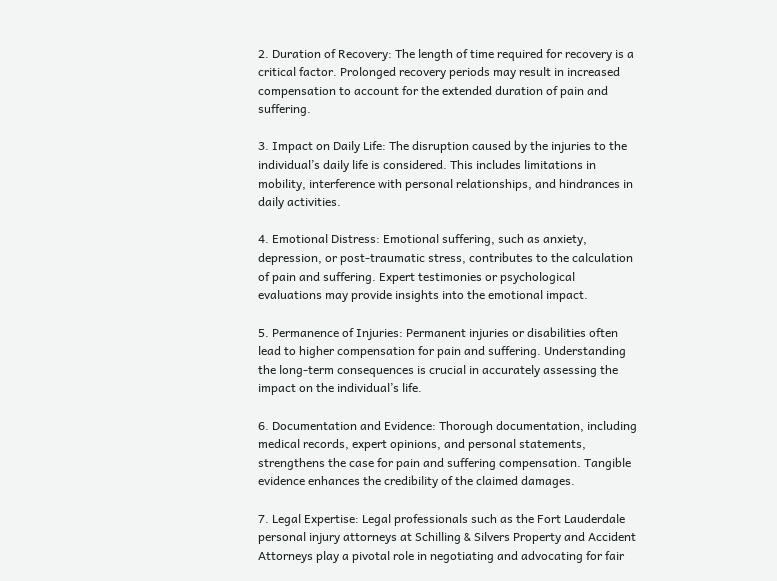2. Duration of Recovery: The length of time required for recovery is a critical factor. Prolonged recovery periods may result in increased compensation to account for the extended duration of pain and suffering.

3. Impact on Daily Life: The disruption caused by the injuries to the individual’s daily life is considered. This includes limitations in mobility, interference with personal relationships, and hindrances in daily activities.

4. Emotional Distress: Emotional suffering, such as anxiety, depression, or post-traumatic stress, contributes to the calculation of pain and suffering. Expert testimonies or psychological evaluations may provide insights into the emotional impact.

5. Permanence of Injuries: Permanent injuries or disabilities often lead to higher compensation for pain and suffering. Understanding the long-term consequences is crucial in accurately assessing the impact on the individual’s life.

6. Documentation and Evidence: Thorough documentation, including medical records, expert opinions, and personal statements, strengthens the case for pain and suffering compensation. Tangible evidence enhances the credibility of the claimed damages.

7. Legal Expertise: Legal professionals such as the Fort Lauderdale personal injury attorneys at Schilling & Silvers Property and Accident Attorneys play a pivotal role in negotiating and advocating for fair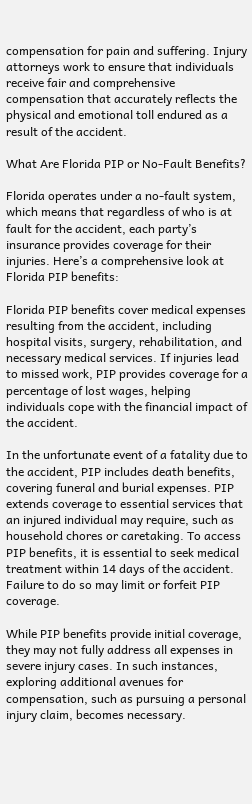compensation for pain and suffering. Injury attorneys work to ensure that individuals receive fair and comprehensive compensation that accurately reflects the physical and emotional toll endured as a result of the accident.

What Are Florida PIP or No-Fault Benefits?

Florida operates under a no-fault system, which means that regardless of who is at fault for the accident, each party’s insurance provides coverage for their injuries. Here’s a comprehensive look at Florida PIP benefits:

Florida PIP benefits cover medical expenses resulting from the accident, including hospital visits, surgery, rehabilitation, and necessary medical services. If injuries lead to missed work, PIP provides coverage for a percentage of lost wages, helping individuals cope with the financial impact of the accident.

In the unfortunate event of a fatality due to the accident, PIP includes death benefits, covering funeral and burial expenses. PIP extends coverage to essential services that an injured individual may require, such as household chores or caretaking. To access PIP benefits, it is essential to seek medical treatment within 14 days of the accident. Failure to do so may limit or forfeit PIP coverage.

While PIP benefits provide initial coverage, they may not fully address all expenses in severe injury cases. In such instances, exploring additional avenues for compensation, such as pursuing a personal injury claim, becomes necessary.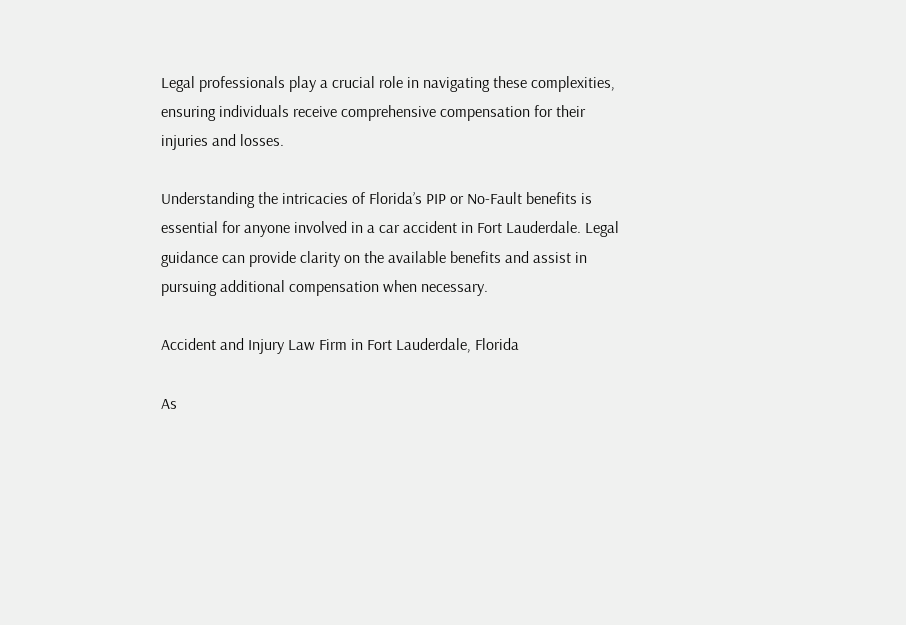Legal professionals play a crucial role in navigating these complexities, ensuring individuals receive comprehensive compensation for their injuries and losses.

Understanding the intricacies of Florida’s PIP or No-Fault benefits is essential for anyone involved in a car accident in Fort Lauderdale. Legal guidance can provide clarity on the available benefits and assist in pursuing additional compensation when necessary.

Accident and Injury Law Firm in Fort Lauderdale, Florida

As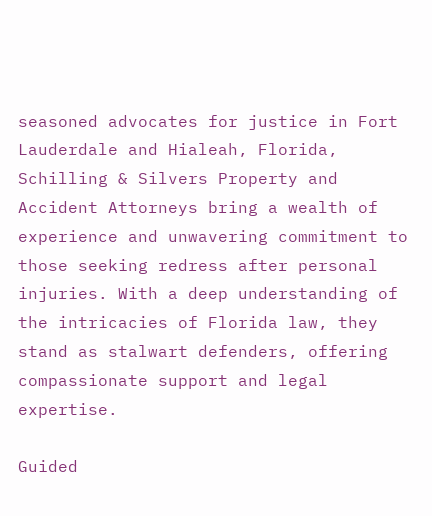seasoned advocates for justice in Fort Lauderdale and Hialeah, Florida, Schilling & Silvers Property and Accident Attorneys bring a wealth of experience and unwavering commitment to those seeking redress after personal injuries. With a deep understanding of the intricacies of Florida law, they stand as stalwart defenders, offering compassionate support and legal expertise.

Guided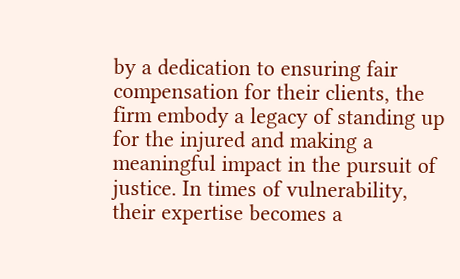by a dedication to ensuring fair compensation for their clients, the firm embody a legacy of standing up for the injured and making a meaningful impact in the pursuit of justice. In times of vulnerability, their expertise becomes a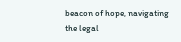beacon of hope, navigating the legal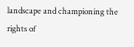landscape and championing the rights of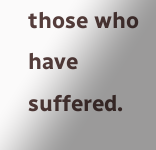those who have suffered.